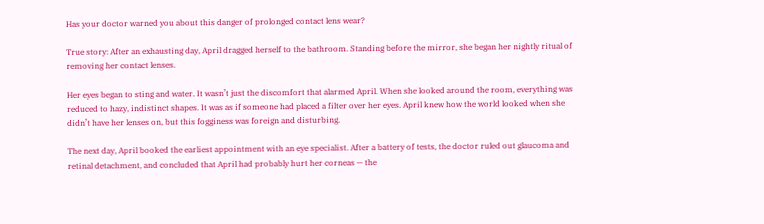Has your doctor warned you about this danger of prolonged contact lens wear?

True story: After an exhausting day, April dragged herself to the bathroom. Standing before the mirror, she began her nightly ritual of removing her contact lenses.

Her eyes began to sting and water. It wasn’t just the discomfort that alarmed April. When she looked around the room, everything was reduced to hazy, indistinct shapes. It was as if someone had placed a filter over her eyes. April knew how the world looked when she didn’t have her lenses on, but this fogginess was foreign and disturbing.

The next day, April booked the earliest appointment with an eye specialist. After a battery of tests, the doctor ruled out glaucoma and retinal detachment, and concluded that April had probably hurt her corneas — the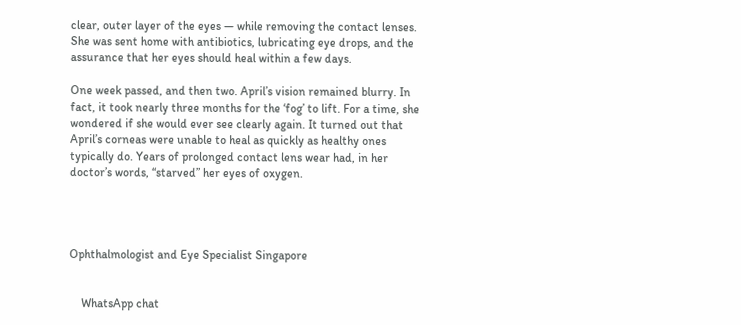clear, outer layer of the eyes — while removing the contact lenses. She was sent home with antibiotics, lubricating eye drops, and the assurance that her eyes should heal within a few days.

One week passed, and then two. April’s vision remained blurry. In fact, it took nearly three months for the ‘fog’ to lift. For a time, she wondered if she would ever see clearly again. It turned out that April’s corneas were unable to heal as quickly as healthy ones typically do. Years of prolonged contact lens wear had, in her doctor’s words, “starved” her eyes of oxygen.




Ophthalmologist and Eye Specialist Singapore


    WhatsApp chat